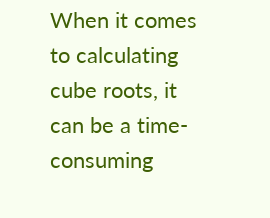When it comes to calculating cube roots, it can be a time-consuming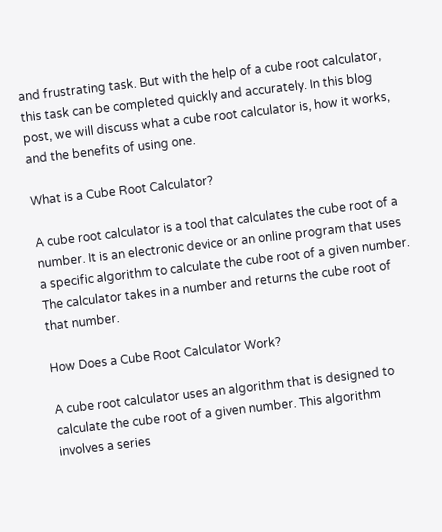and frustrating task. But with the help of a cube root calculator, this task can be completed quickly and accurately. In this blog post, we will discuss what a cube root calculator is, how it works, and the benefits of using one.

What is a Cube Root Calculator?

A cube root calculator is a tool that calculates the cube root of a number. It is an electronic device or an online program that uses a specific algorithm to calculate the cube root of a given number. The calculator takes in a number and returns the cube root of that number.

How Does a Cube Root Calculator Work?

A cube root calculator uses an algorithm that is designed to calculate the cube root of a given number. This algorithm involves a series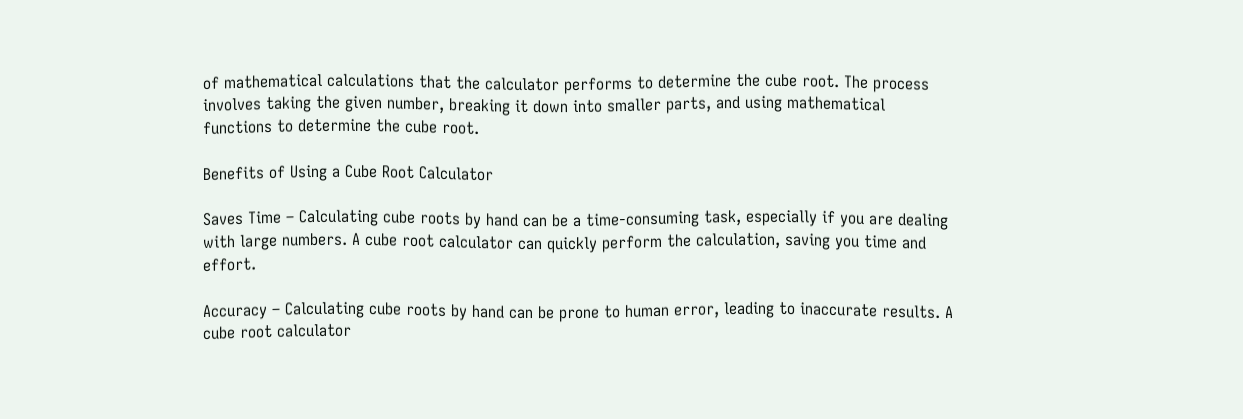of mathematical calculations that the calculator performs to determine the cube root. The process involves taking the given number, breaking it down into smaller parts, and using mathematical functions to determine the cube root.

Benefits of Using a Cube Root Calculator

Saves Time – Calculating cube roots by hand can be a time-consuming task, especially if you are dealing with large numbers. A cube root calculator can quickly perform the calculation, saving you time and effort.

Accuracy – Calculating cube roots by hand can be prone to human error, leading to inaccurate results. A cube root calculator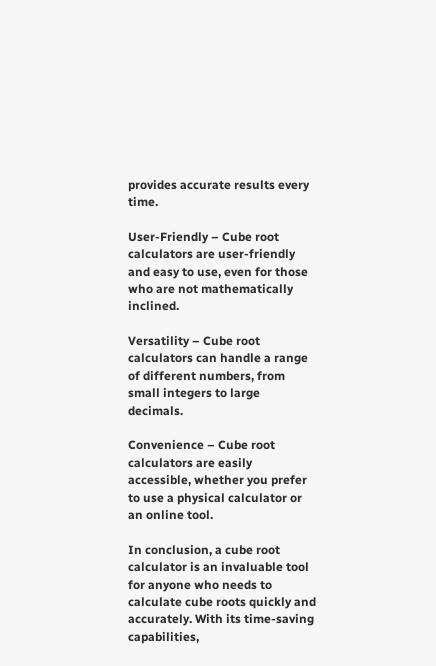provides accurate results every time.

User-Friendly – Cube root calculators are user-friendly and easy to use, even for those who are not mathematically inclined.

Versatility – Cube root calculators can handle a range of different numbers, from small integers to large decimals.

Convenience – Cube root calculators are easily accessible, whether you prefer to use a physical calculator or an online tool.

In conclusion, a cube root calculator is an invaluable tool for anyone who needs to calculate cube roots quickly and accurately. With its time-saving capabilities,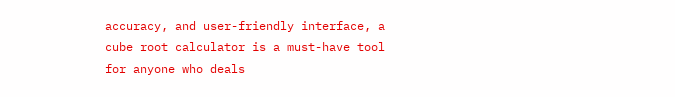accuracy, and user-friendly interface, a cube root calculator is a must-have tool for anyone who deals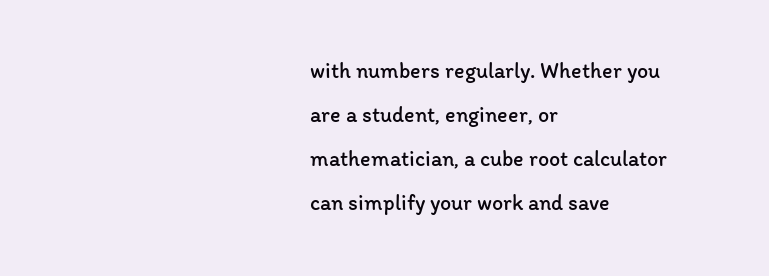with numbers regularly. Whether you are a student, engineer, or mathematician, a cube root calculator can simplify your work and save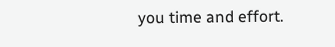you time and effort.